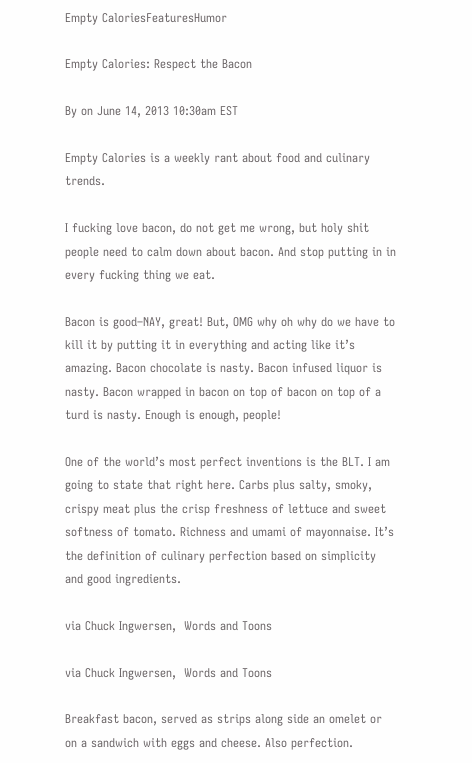Empty CaloriesFeaturesHumor

Empty Calories: Respect the Bacon

By on June 14, 2013 10:30am EST

Empty Calories is a weekly rant about food and culinary trends.

I fucking love bacon, do not get me wrong, but holy shit people need to calm down about bacon. And stop putting in in every fucking thing we eat.

Bacon is good–NAY, great! But, OMG why oh why do we have to kill it by putting it in everything and acting like it’s amazing. Bacon chocolate is nasty. Bacon infused liquor is nasty. Bacon wrapped in bacon on top of bacon on top of a turd is nasty. Enough is enough, people!

One of the world’s most perfect inventions is the BLT. I am going to state that right here. Carbs plus salty, smoky, crispy meat plus the crisp freshness of lettuce and sweet softness of tomato. Richness and umami of mayonnaise. It’s the definition of culinary perfection based on simplicity and good ingredients.

via Chuck Ingwersen,  Words and Toons

via Chuck Ingwersen,  Words and Toons

Breakfast bacon, served as strips along side an omelet or on a sandwich with eggs and cheese. Also perfection.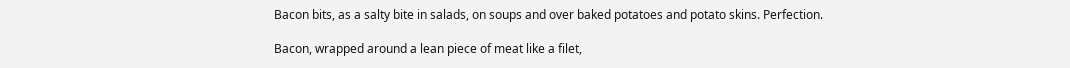Bacon bits, as a salty bite in salads, on soups and over baked potatoes and potato skins. Perfection.

Bacon, wrapped around a lean piece of meat like a filet,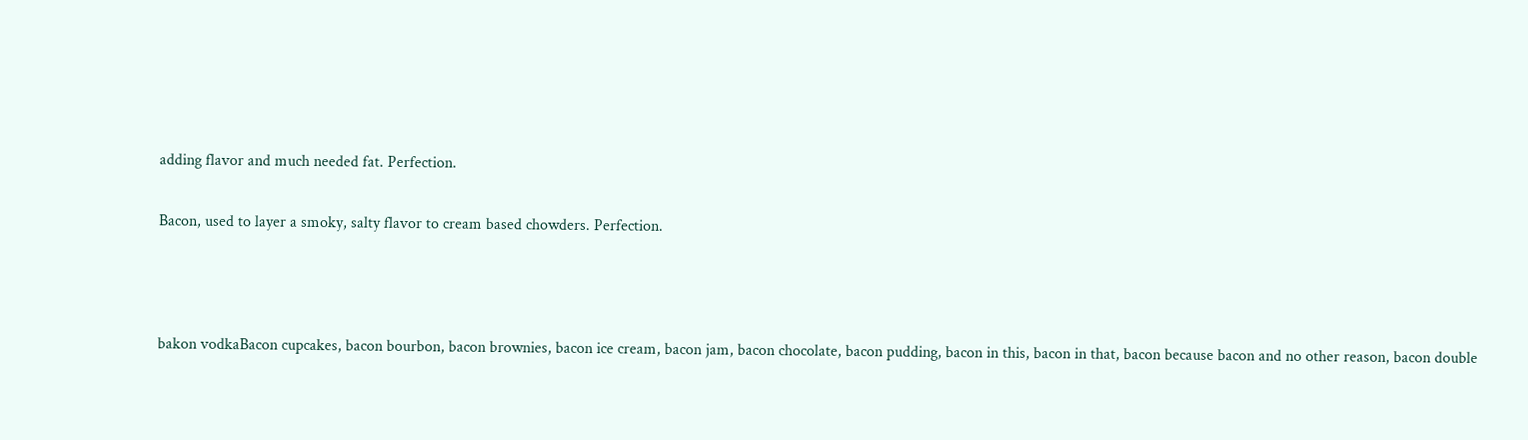adding flavor and much needed fat. Perfection.

Bacon, used to layer a smoky, salty flavor to cream based chowders. Perfection.



bakon vodkaBacon cupcakes, bacon bourbon, bacon brownies, bacon ice cream, bacon jam, bacon chocolate, bacon pudding, bacon in this, bacon in that, bacon because bacon and no other reason, bacon double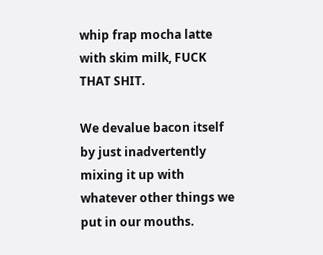whip frap mocha latte with skim milk, FUCK THAT SHIT.

We devalue bacon itself by just inadvertently mixing it up with whatever other things we put in our mouths.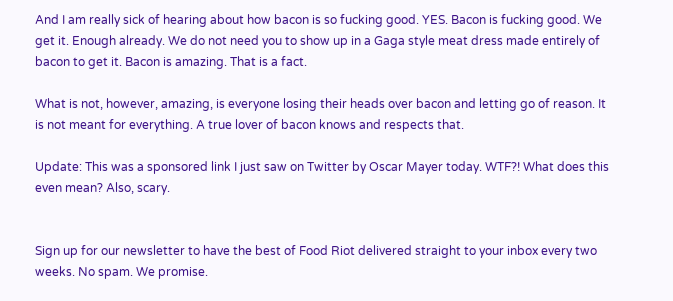And I am really sick of hearing about how bacon is so fucking good. YES. Bacon is fucking good. We get it. Enough already. We do not need you to show up in a Gaga style meat dress made entirely of bacon to get it. Bacon is amazing. That is a fact.

What is not, however, amazing, is everyone losing their heads over bacon and letting go of reason. It is not meant for everything. A true lover of bacon knows and respects that.

Update: This was a sponsored link I just saw on Twitter by Oscar Mayer today. WTF?! What does this even mean? Also, scary.


Sign up for our newsletter to have the best of Food Riot delivered straight to your inbox every two weeks. No spam. We promise.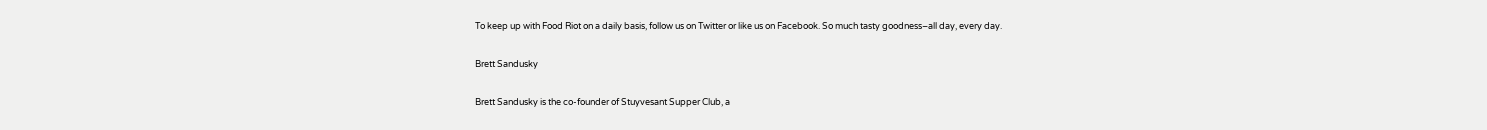To keep up with Food Riot on a daily basis, follow us on Twitter or like us on Facebook. So much tasty goodness–all day, every day.

Brett Sandusky

Brett Sandusky is the co-founder of Stuyvesant Supper Club, a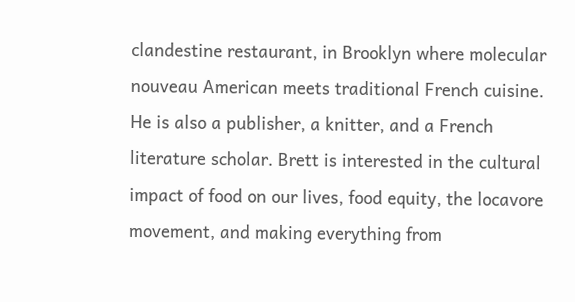clandestine restaurant, in Brooklyn where molecular nouveau American meets traditional French cuisine. He is also a publisher, a knitter, and a French literature scholar. Brett is interested in the cultural impact of food on our lives, food equity, the locavore movement, and making everything from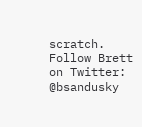scratch. Follow Brett on Twitter: @bsandusky